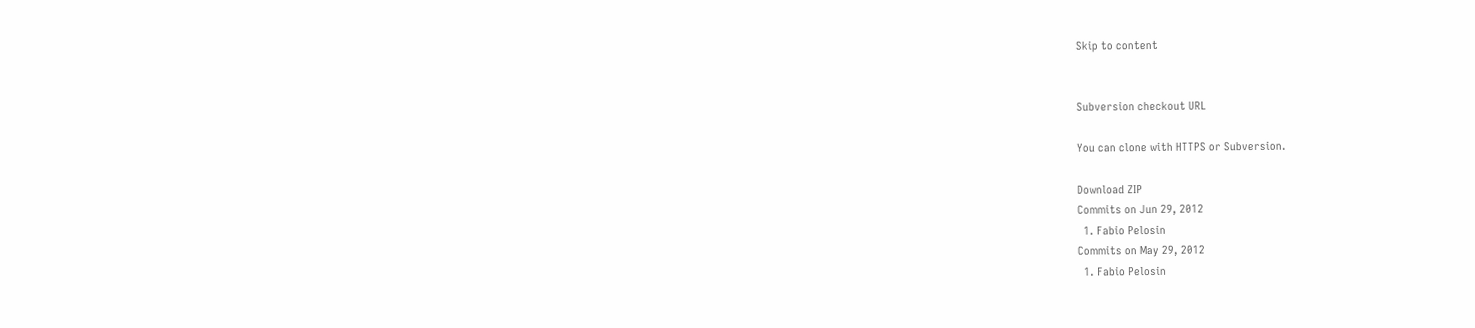Skip to content


Subversion checkout URL

You can clone with HTTPS or Subversion.

Download ZIP
Commits on Jun 29, 2012
  1. Fabio Pelosin
Commits on May 29, 2012
  1. Fabio Pelosin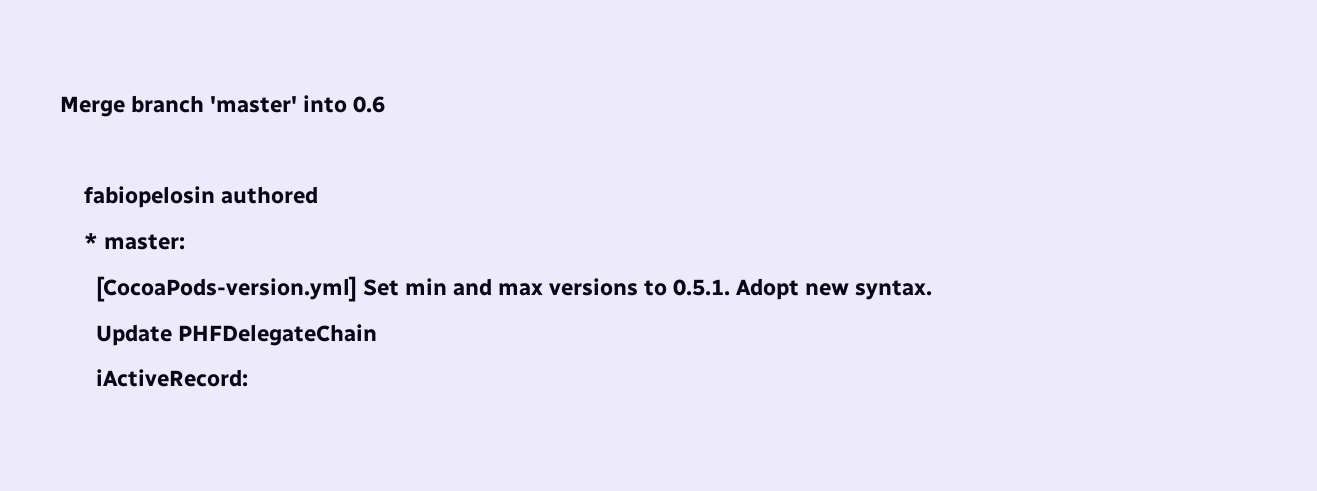Merge branch 'master' into 0.6

    fabiopelosin authored
    * master:
      [CocoaPods-version.yml] Set min and max versions to 0.5.1. Adopt new syntax.
      Update PHFDelegateChain
      iActiveRecord: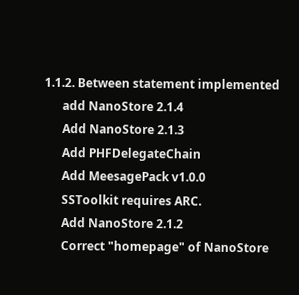1.1.2. Between statement implemented
      add NanoStore 2.1.4
      Add NanoStore 2.1.3
      Add PHFDelegateChain
      Add MeesagePack v1.0.0
      SSToolkit requires ARC.
      Add NanoStore 2.1.2
      Correct "homepage" of NanoStore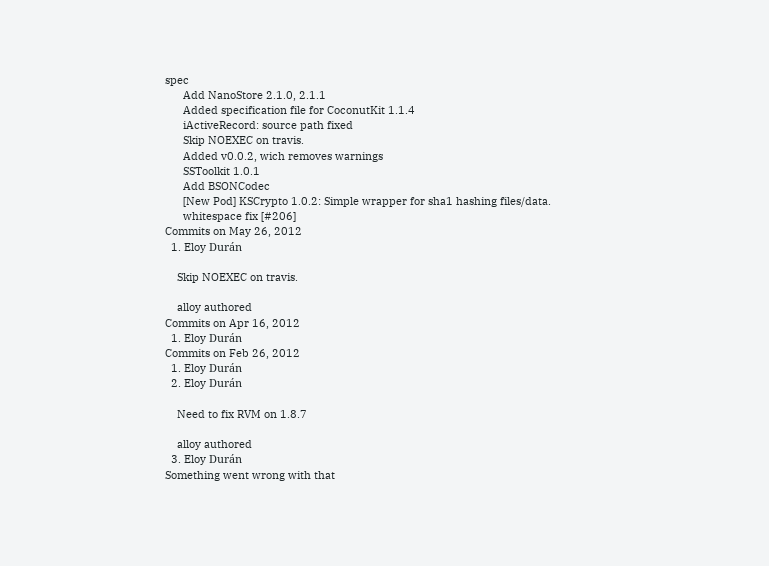spec
      Add NanoStore 2.1.0, 2.1.1
      Added specification file for CoconutKit 1.1.4
      iActiveRecord: source path fixed
      Skip NOEXEC on travis.
      Added v0.0.2, wich removes warnings
      SSToolkit 1.0.1
      Add BSONCodec
      [New Pod] KSCrypto 1.0.2: Simple wrapper for sha1 hashing files/data.
      whitespace fix [#206]
Commits on May 26, 2012
  1. Eloy Durán

    Skip NOEXEC on travis.

    alloy authored
Commits on Apr 16, 2012
  1. Eloy Durán
Commits on Feb 26, 2012
  1. Eloy Durán
  2. Eloy Durán

    Need to fix RVM on 1.8.7

    alloy authored
  3. Eloy Durán
Something went wrong with that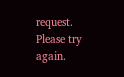request. Please try again.